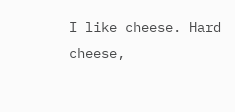I like cheese. Hard cheese,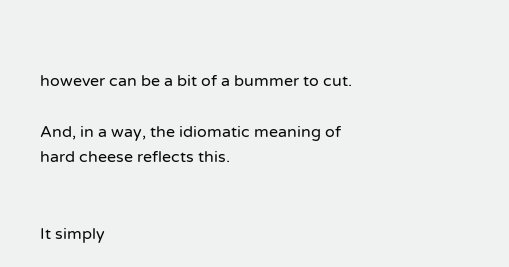however can be a bit of a bummer to cut.

And, in a way, the idiomatic meaning of hard cheese reflects this.


It simply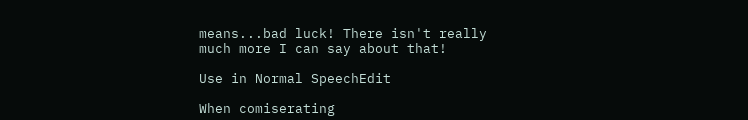means...bad luck! There isn't really much more I can say about that!

Use in Normal SpeechEdit

When comiserating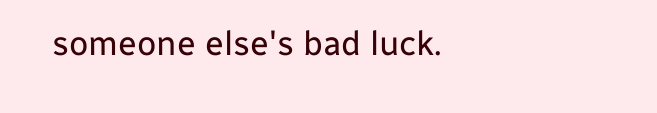someone else's bad luck.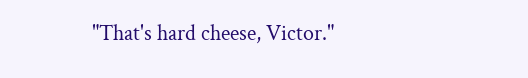"That's hard cheese, Victor."